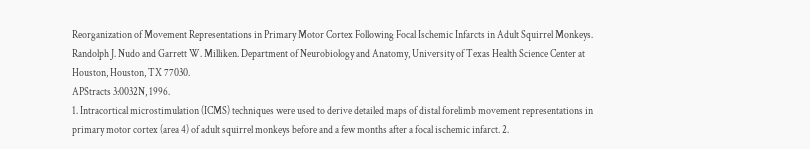Reorganization of Movement Representations in Primary Motor Cortex Following Focal Ischemic Infarcts in Adult Squirrel Monkeys. Randolph J. Nudo and Garrett W. Milliken. Department of Neurobiology and Anatomy, University of Texas Health Science Center at Houston, Houston, TX 77030.
APStracts 3:0032N, 1996.
1. Intracortical microstimulation (ICMS) techniques were used to derive detailed maps of distal forelimb movement representations in primary motor cortex (area 4) of adult squirrel monkeys before and a few months after a focal ischemic infarct. 2.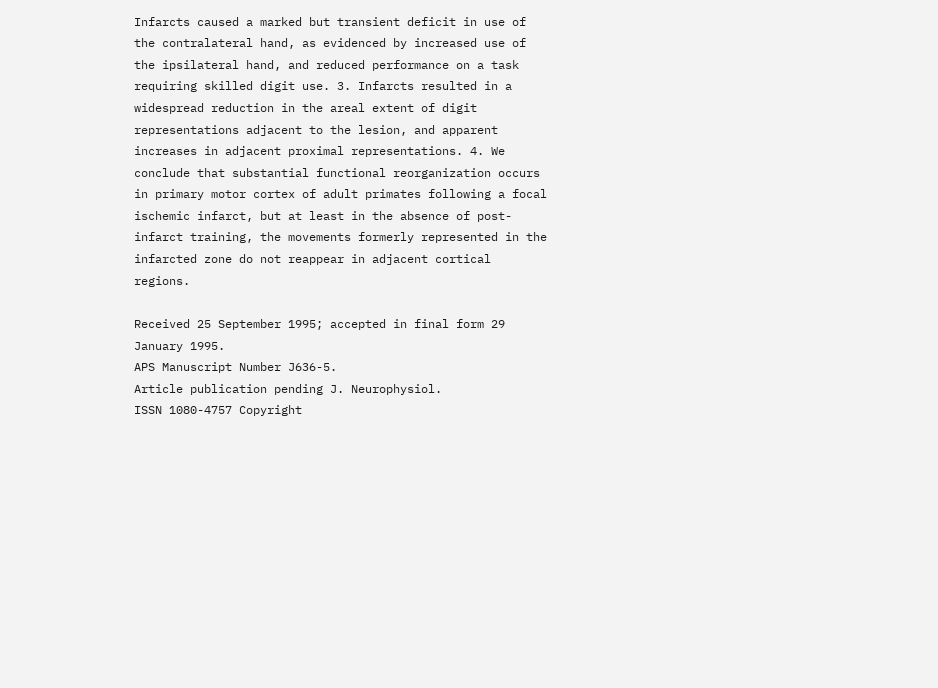Infarcts caused a marked but transient deficit in use of the contralateral hand, as evidenced by increased use of the ipsilateral hand, and reduced performance on a task requiring skilled digit use. 3. Infarcts resulted in a widespread reduction in the areal extent of digit representations adjacent to the lesion, and apparent increases in adjacent proximal representations. 4. We conclude that substantial functional reorganization occurs in primary motor cortex of adult primates following a focal ischemic infarct, but at least in the absence of post-infarct training, the movements formerly represented in the infarcted zone do not reappear in adjacent cortical regions.

Received 25 September 1995; accepted in final form 29 January 1995.
APS Manuscript Number J636-5.
Article publication pending J. Neurophysiol.
ISSN 1080-4757 Copyright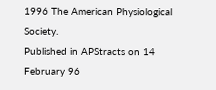1996 The American Physiological Society.
Published in APStracts on 14 February 96